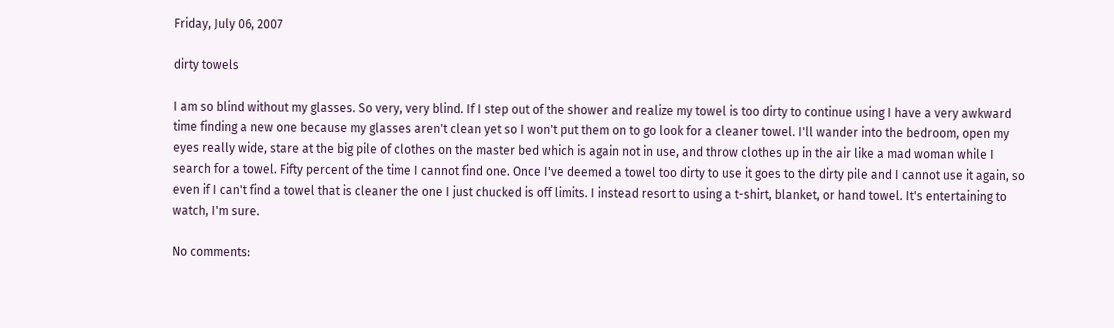Friday, July 06, 2007

dirty towels

I am so blind without my glasses. So very, very blind. If I step out of the shower and realize my towel is too dirty to continue using I have a very awkward time finding a new one because my glasses aren't clean yet so I won't put them on to go look for a cleaner towel. I'll wander into the bedroom, open my eyes really wide, stare at the big pile of clothes on the master bed which is again not in use, and throw clothes up in the air like a mad woman while I search for a towel. Fifty percent of the time I cannot find one. Once I've deemed a towel too dirty to use it goes to the dirty pile and I cannot use it again, so even if I can't find a towel that is cleaner the one I just chucked is off limits. I instead resort to using a t-shirt, blanket, or hand towel. It's entertaining to watch, I'm sure.

No comments: